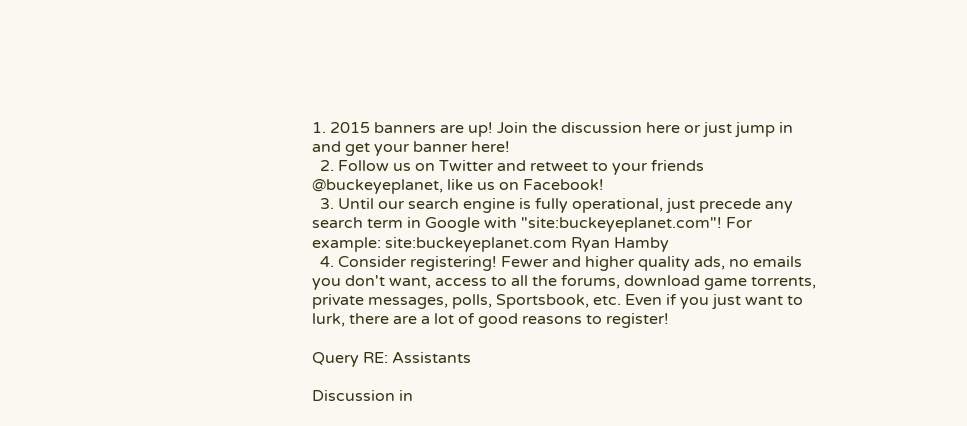1. 2015 banners are up! Join the discussion here or just jump in and get your banner here!
  2. Follow us on Twitter and retweet to your friends @buckeyeplanet, like us on Facebook!
  3. Until our search engine is fully operational, just precede any search term in Google with "site:buckeyeplanet.com"! For example: site:buckeyeplanet.com Ryan Hamby
  4. Consider registering! Fewer and higher quality ads, no emails you don't want, access to all the forums, download game torrents, private messages, polls, Sportsbook, etc. Even if you just want to lurk, there are a lot of good reasons to register!

Query RE: Assistants

Discussion in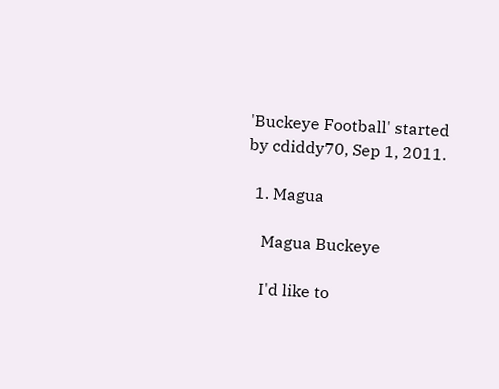'Buckeye Football' started by cdiddy70, Sep 1, 2011.

  1. Magua

    Magua Buckeye

    I'd like to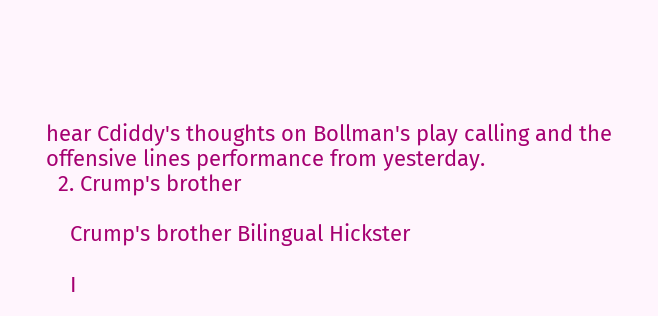hear Cdiddy's thoughts on Bollman's play calling and the offensive lines performance from yesterday.
  2. Crump's brother

    Crump's brother Bilingual Hickster

    I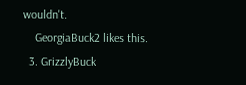wouldn't.
    GeorgiaBuck2 likes this.
  3. GrizzlyBuck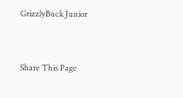GrizzlyBuck Junior


Share This Page